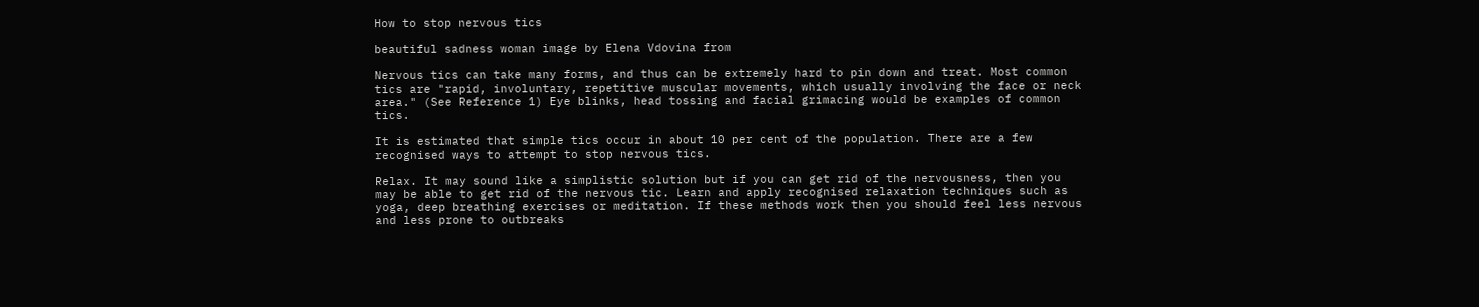How to stop nervous tics

beautiful sadness woman image by Elena Vdovina from

Nervous tics can take many forms, and thus can be extremely hard to pin down and treat. Most common tics are "rapid, involuntary, repetitive muscular movements, which usually involving the face or neck area." (See Reference 1) Eye blinks, head tossing and facial grimacing would be examples of common tics.

It is estimated that simple tics occur in about 10 per cent of the population. There are a few recognised ways to attempt to stop nervous tics.

Relax. It may sound like a simplistic solution but if you can get rid of the nervousness, then you may be able to get rid of the nervous tic. Learn and apply recognised relaxation techniques such as yoga, deep breathing exercises or meditation. If these methods work then you should feel less nervous and less prone to outbreaks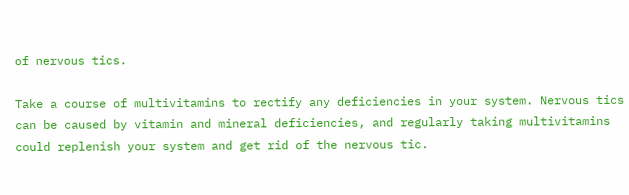of nervous tics.

Take a course of multivitamins to rectify any deficiencies in your system. Nervous tics can be caused by vitamin and mineral deficiencies, and regularly taking multivitamins could replenish your system and get rid of the nervous tic.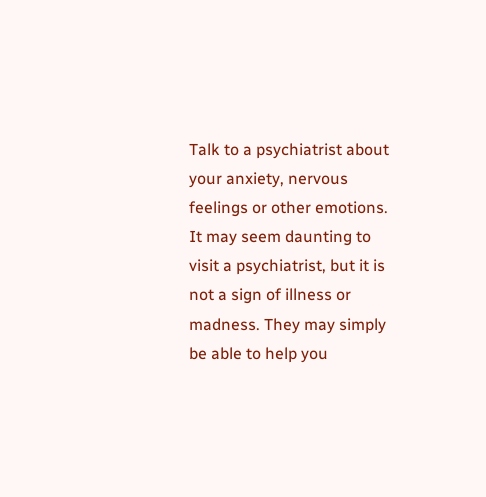Talk to a psychiatrist about your anxiety, nervous feelings or other emotions. It may seem daunting to visit a psychiatrist, but it is not a sign of illness or madness. They may simply be able to help you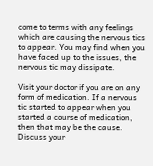come to terms with any feelings which are causing the nervous tics to appear. You may find when you have faced up to the issues, the nervous tic may dissipate.

Visit your doctor if you are on any form of medication. If a nervous tic started to appear when you started a course of medication, then that may be the cause. Discuss your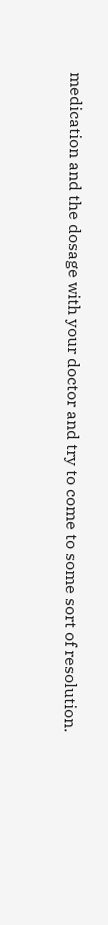medication and the dosage with your doctor and try to come to some sort of resolution.